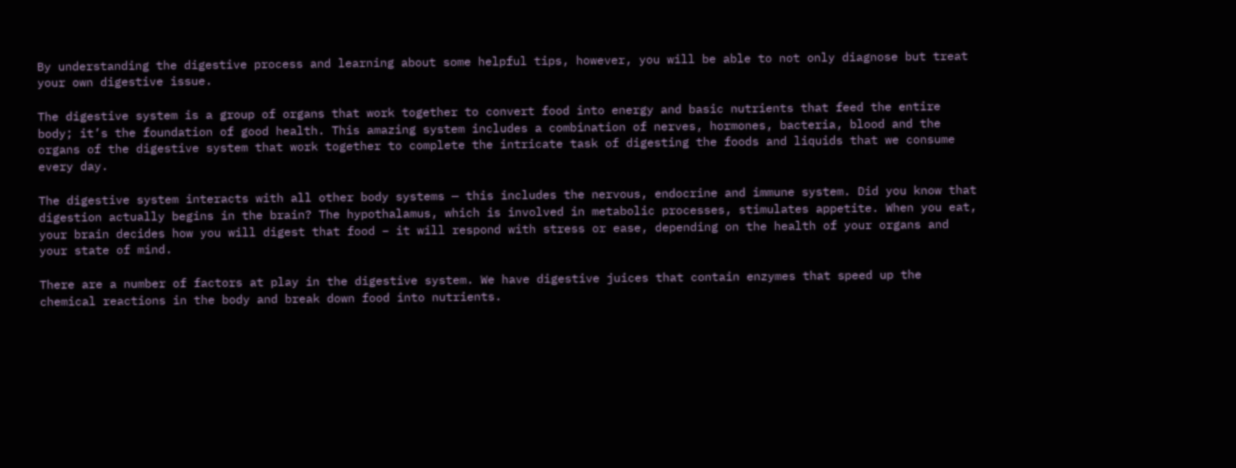By understanding the digestive process and learning about some helpful tips, however, you will be able to not only diagnose but treat your own digestive issue.

The digestive system is a group of organs that work together to convert food into energy and basic nutrients that feed the entire body; it’s the foundation of good health. This amazing system includes a combination of nerves, hormones, bacteria, blood and the organs of the digestive system that work together to complete the intricate task of digesting the foods and liquids that we consume every day.

The digestive system interacts with all other body systems — this includes the nervous, endocrine and immune system. Did you know that digestion actually begins in the brain? The hypothalamus, which is involved in metabolic processes, stimulates appetite. When you eat, your brain decides how you will digest that food – it will respond with stress or ease, depending on the health of your organs and your state of mind.

There are a number of factors at play in the digestive system. We have digestive juices that contain enzymes that speed up the chemical reactions in the body and break down food into nutrients.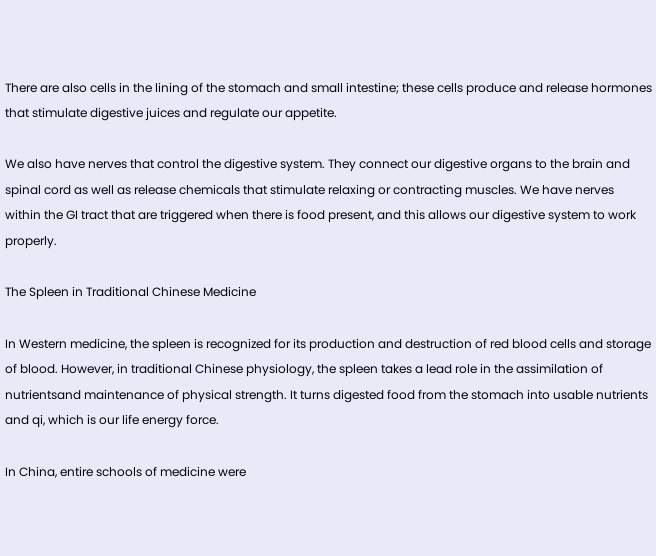There are also cells in the lining of the stomach and small intestine; these cells produce and release hormones that stimulate digestive juices and regulate our appetite.

We also have nerves that control the digestive system. They connect our digestive organs to the brain and spinal cord as well as release chemicals that stimulate relaxing or contracting muscles. We have nerves within the GI tract that are triggered when there is food present, and this allows our digestive system to work properly.

The Spleen in Traditional Chinese Medicine

In Western medicine, the spleen is recognized for its production and destruction of red blood cells and storage of blood. However, in traditional Chinese physiology, the spleen takes a lead role in the assimilation of nutrientsand maintenance of physical strength. It turns digested food from the stomach into usable nutrients and qi, which is our life energy force.

In China, entire schools of medicine were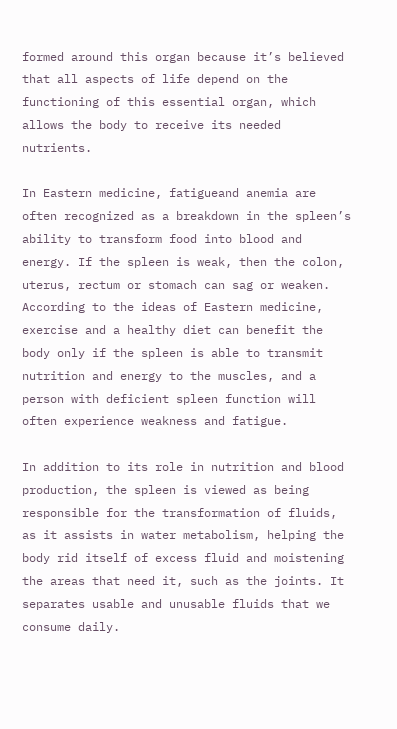formed around this organ because it’s believed that all aspects of life depend on the functioning of this essential organ, which allows the body to receive its needed nutrients.

In Eastern medicine, fatigueand anemia are often recognized as a breakdown in the spleen’s ability to transform food into blood and energy. If the spleen is weak, then the colon, uterus, rectum or stomach can sag or weaken. According to the ideas of Eastern medicine, exercise and a healthy diet can benefit the body only if the spleen is able to transmit nutrition and energy to the muscles, and a person with deficient spleen function will often experience weakness and fatigue.

In addition to its role in nutrition and blood production, the spleen is viewed as being responsible for the transformation of fluids, as it assists in water metabolism, helping the body rid itself of excess fluid and moistening the areas that need it, such as the joints. It separates usable and unusable fluids that we consume daily.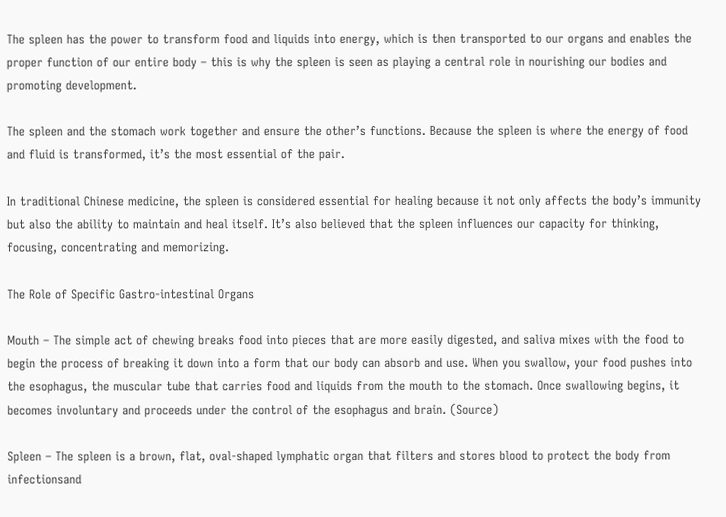The spleen has the power to transform food and liquids into energy, which is then transported to our organs and enables the proper function of our entire body – this is why the spleen is seen as playing a central role in nourishing our bodies and promoting development.

The spleen and the stomach work together and ensure the other’s functions. Because the spleen is where the energy of food and fluid is transformed, it’s the most essential of the pair.

In traditional Chinese medicine, the spleen is considered essential for healing because it not only affects the body’s immunity but also the ability to maintain and heal itself. It’s also believed that the spleen influences our capacity for thinking, focusing, concentrating and memorizing.

The Role of Specific Gastro-intestinal Organs

Mouth – The simple act of chewing breaks food into pieces that are more easily digested, and saliva mixes with the food to begin the process of breaking it down into a form that our body can absorb and use. When you swallow, your food pushes into the esophagus, the muscular tube that carries food and liquids from the mouth to the stomach. Once swallowing begins, it becomes involuntary and proceeds under the control of the esophagus and brain. (Source)

Spleen – The spleen is a brown, flat, oval-shaped lymphatic organ that filters and stores blood to protect the body from infectionsand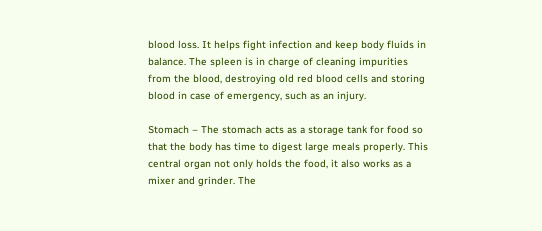blood loss. It helps fight infection and keep body fluids in balance. The spleen is in charge of cleaning impurities from the blood, destroying old red blood cells and storing blood in case of emergency, such as an injury.

Stomach – The stomach acts as a storage tank for food so that the body has time to digest large meals properly. This central organ not only holds the food, it also works as a mixer and grinder. The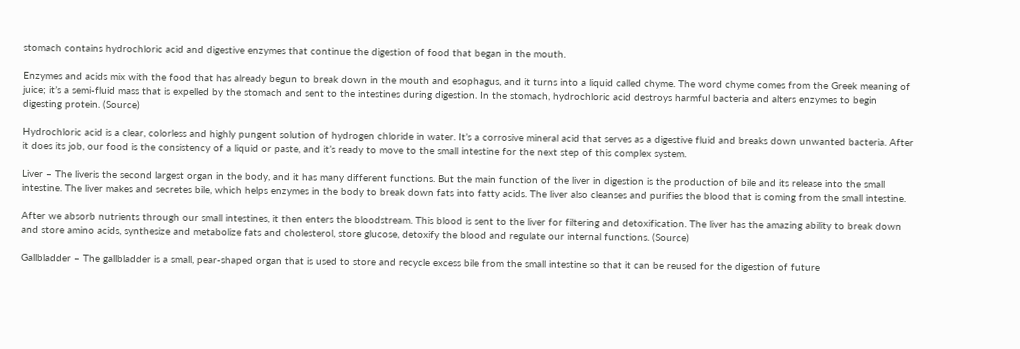stomach contains hydrochloric acid and digestive enzymes that continue the digestion of food that began in the mouth.

Enzymes and acids mix with the food that has already begun to break down in the mouth and esophagus, and it turns into a liquid called chyme. The word chyme comes from the Greek meaning of juice; it’s a semi-fluid mass that is expelled by the stomach and sent to the intestines during digestion. In the stomach, hydrochloric acid destroys harmful bacteria and alters enzymes to begin digesting protein. (Source)

Hydrochloric acid is a clear, colorless and highly pungent solution of hydrogen chloride in water. It’s a corrosive mineral acid that serves as a digestive fluid and breaks down unwanted bacteria. After it does its job, our food is the consistency of a liquid or paste, and it’s ready to move to the small intestine for the next step of this complex system.

Liver – The liveris the second largest organ in the body, and it has many different functions. But the main function of the liver in digestion is the production of bile and its release into the small intestine. The liver makes and secretes bile, which helps enzymes in the body to break down fats into fatty acids. The liver also cleanses and purifies the blood that is coming from the small intestine.

After we absorb nutrients through our small intestines, it then enters the bloodstream. This blood is sent to the liver for filtering and detoxification. The liver has the amazing ability to break down and store amino acids, synthesize and metabolize fats and cholesterol, store glucose, detoxify the blood and regulate our internal functions. (Source)

Gallbladder – The gallbladder is a small, pear-shaped organ that is used to store and recycle excess bile from the small intestine so that it can be reused for the digestion of future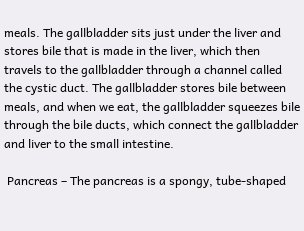meals. The gallbladder sits just under the liver and stores bile that is made in the liver, which then travels to the gallbladder through a channel called the cystic duct. The gallbladder stores bile between meals, and when we eat, the gallbladder squeezes bile through the bile ducts, which connect the gallbladder and liver to the small intestine.

 Pancreas – The pancreas is a spongy, tube-shaped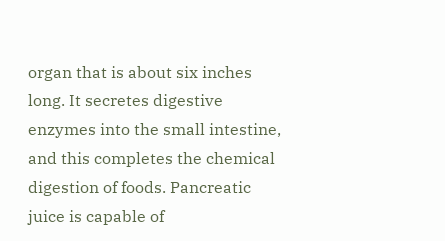organ that is about six inches long. It secretes digestive enzymes into the small intestine, and this completes the chemical digestion of foods. Pancreatic juice is capable of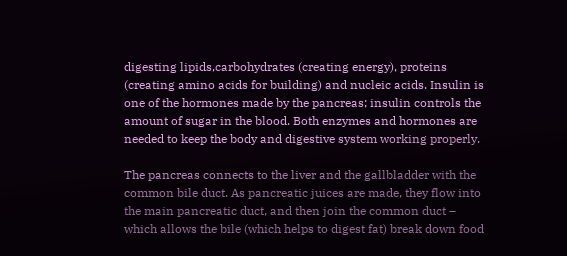digesting lipids,carbohydrates (creating energy), proteins (creating amino acids for building) and nucleic acids. Insulin is one of the hormones made by the pancreas; insulin controls the amount of sugar in the blood. Both enzymes and hormones are needed to keep the body and digestive system working properly.

The pancreas connects to the liver and the gallbladder with the common bile duct. As pancreatic juices are made, they flow into the main pancreatic duct, and then join the common duct – which allows the bile (which helps to digest fat) break down food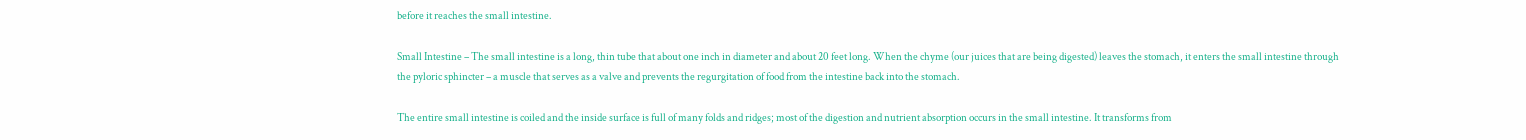before it reaches the small intestine.

Small Intestine – The small intestine is a long, thin tube that about one inch in diameter and about 20 feet long. When the chyme (our juices that are being digested) leaves the stomach, it enters the small intestine through the pyloric sphincter – a muscle that serves as a valve and prevents the regurgitation of food from the intestine back into the stomach.

The entire small intestine is coiled and the inside surface is full of many folds and ridges; most of the digestion and nutrient absorption occurs in the small intestine. It transforms from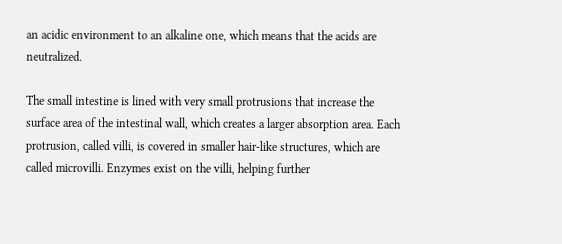an acidic environment to an alkaline one, which means that the acids are neutralized.

The small intestine is lined with very small protrusions that increase the surface area of the intestinal wall, which creates a larger absorption area. Each protrusion, called villi, is covered in smaller hair-like structures, which are called microvilli. Enzymes exist on the villi, helping further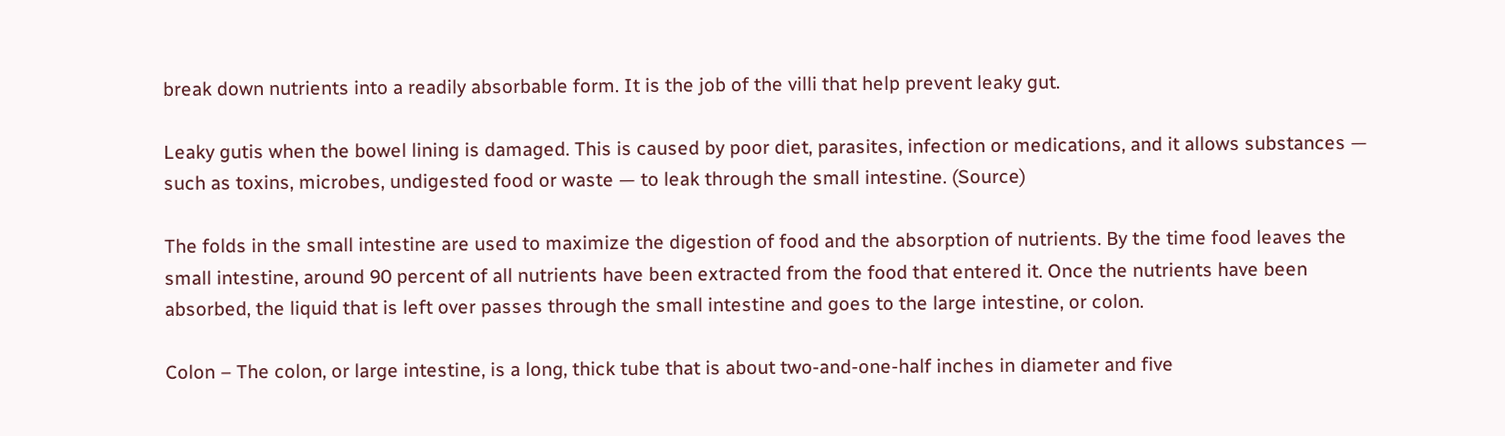break down nutrients into a readily absorbable form. It is the job of the villi that help prevent leaky gut.

Leaky gutis when the bowel lining is damaged. This is caused by poor diet, parasites, infection or medications, and it allows substances — such as toxins, microbes, undigested food or waste — to leak through the small intestine. (Source)

The folds in the small intestine are used to maximize the digestion of food and the absorption of nutrients. By the time food leaves the small intestine, around 90 percent of all nutrients have been extracted from the food that entered it. Once the nutrients have been absorbed, the liquid that is left over passes through the small intestine and goes to the large intestine, or colon.

Colon – The colon, or large intestine, is a long, thick tube that is about two-and-one-half inches in diameter and five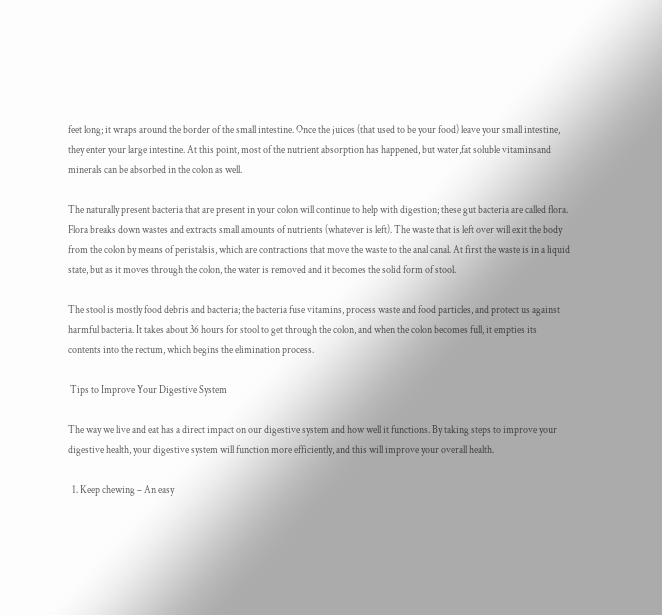feet long; it wraps around the border of the small intestine. Once the juices (that used to be your food) leave your small intestine, they enter your large intestine. At this point, most of the nutrient absorption has happened, but water,fat soluble vitaminsand minerals can be absorbed in the colon as well.

The naturally present bacteria that are present in your colon will continue to help with digestion; these gut bacteria are called flora. Flora breaks down wastes and extracts small amounts of nutrients (whatever is left). The waste that is left over will exit the body from the colon by means of peristalsis, which are contractions that move the waste to the anal canal. At first the waste is in a liquid state, but as it moves through the colon, the water is removed and it becomes the solid form of stool.

The stool is mostly food debris and bacteria; the bacteria fuse vitamins, process waste and food particles, and protect us against harmful bacteria. It takes about 36 hours for stool to get through the colon, and when the colon becomes full, it empties its contents into the rectum, which begins the elimination process.

 Tips to Improve Your Digestive System

The way we live and eat has a direct impact on our digestive system and how well it functions. By taking steps to improve your digestive health, your digestive system will function more efficiently, and this will improve your overall health.

  1. Keep chewing – An easy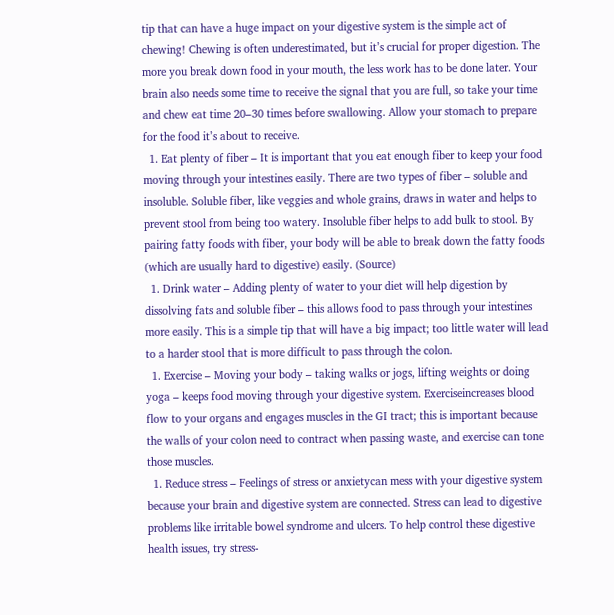tip that can have a huge impact on your digestive system is the simple act of chewing! Chewing is often underestimated, but it’s crucial for proper digestion. The more you break down food in your mouth, the less work has to be done later. Your brain also needs some time to receive the signal that you are full, so take your time and chew eat time 20–30 times before swallowing. Allow your stomach to prepare for the food it’s about to receive.
  1. Eat plenty of fiber – It is important that you eat enough fiber to keep your food moving through your intestines easily. There are two types of fiber – soluble and insoluble. Soluble fiber, like veggies and whole grains, draws in water and helps to prevent stool from being too watery. Insoluble fiber helps to add bulk to stool. By pairing fatty foods with fiber, your body will be able to break down the fatty foods (which are usually hard to digestive) easily. (Source)
  1. Drink water – Adding plenty of water to your diet will help digestion by dissolving fats and soluble fiber – this allows food to pass through your intestines more easily. This is a simple tip that will have a big impact; too little water will lead to a harder stool that is more difficult to pass through the colon.
  1. Exercise – Moving your body – taking walks or jogs, lifting weights or doing yoga – keeps food moving through your digestive system. Exerciseincreases blood flow to your organs and engages muscles in the GI tract; this is important because the walls of your colon need to contract when passing waste, and exercise can tone those muscles.
  1. Reduce stress – Feelings of stress or anxietycan mess with your digestive system because your brain and digestive system are connected. Stress can lead to digestive problems like irritable bowel syndrome and ulcers. To help control these digestive health issues, try stress-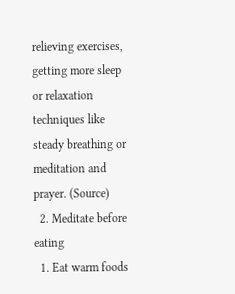relieving exercises, getting more sleep or relaxation techniques like steady breathing or meditation and prayer. (Source)
  2. Meditate before eating
  1. Eat warm foods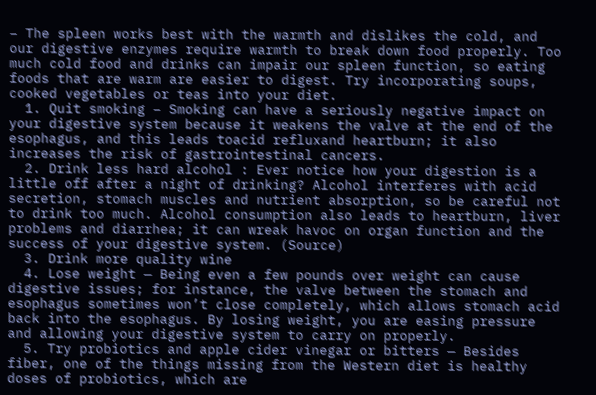– The spleen works best with the warmth and dislikes the cold, and our digestive enzymes require warmth to break down food properly. Too much cold food and drinks can impair our spleen function, so eating foods that are warm are easier to digest. Try incorporating soups, cooked vegetables or teas into your diet.
  1. Quit smoking – Smoking can have a seriously negative impact on your digestive system because it weakens the valve at the end of the esophagus, and this leads toacid refluxand heartburn; it also increases the risk of gastrointestinal cancers.
  2. Drink less hard alcohol : Ever notice how your digestion is a little off after a night of drinking? Alcohol interferes with acid secretion, stomach muscles and nutrient absorption, so be careful not to drink too much. Alcohol consumption also leads to heartburn, liver problems and diarrhea; it can wreak havoc on organ function and the success of your digestive system. (Source)
  3. Drink more quality wine
  4. Lose weight — Being even a few pounds over weight can cause digestive issues; for instance, the valve between the stomach and esophagus sometimes won’t close completely, which allows stomach acid back into the esophagus. By losing weight, you are easing pressure and allowing your digestive system to carry on properly.
  5. Try probiotics and apple cider vinegar or bitters — Besides fiber, one of the things missing from the Western diet is healthy doses of probiotics, which are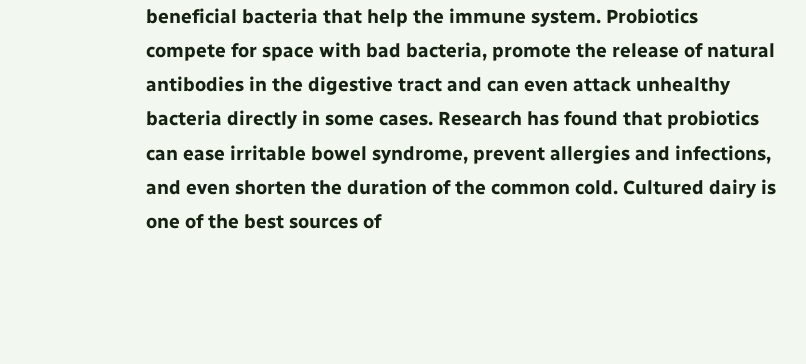beneficial bacteria that help the immune system. Probiotics compete for space with bad bacteria, promote the release of natural antibodies in the digestive tract and can even attack unhealthy bacteria directly in some cases. Research has found that probiotics can ease irritable bowel syndrome, prevent allergies and infections, and even shorten the duration of the common cold. Cultured dairy is one of the best sources of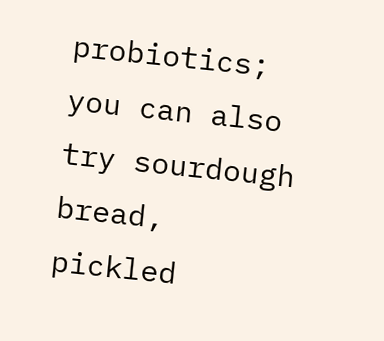probiotics; you can also try sourdough bread, pickled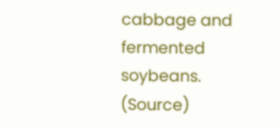cabbage and fermented soybeans. (Source)